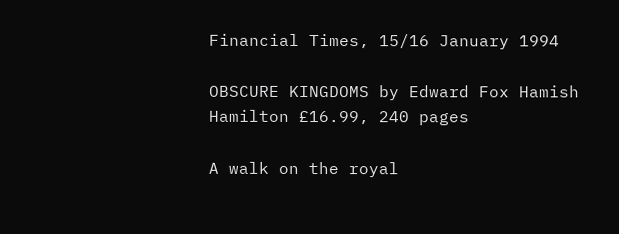Financial Times, 15/16 January 1994

OBSCURE KINGDOMS by Edward Fox Hamish Hamilton £16.99, 240 pages

A walk on the royal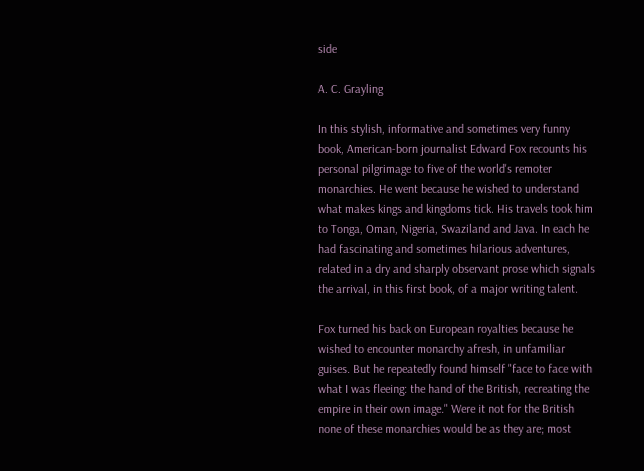side

A. C. Grayling

In this stylish, informative and sometimes very funny book, American-born journalist Edward Fox recounts his personal pilgrimage to five of the world's remoter monarchies. He went because he wished to understand what makes kings and kingdoms tick. His travels took him to Tonga, Oman, Nigeria, Swaziland and Java. In each he had fascinating and sometimes hilarious adventures, related in a dry and sharply observant prose which signals the arrival, in this first book, of a major writing talent.

Fox turned his back on European royalties because he wished to encounter monarchy afresh, in unfamiliar guises. But he repeatedly found himself "face to face with what I was fleeing: the hand of the British, recreating the empire in their own image." Were it not for the British none of these monarchies would be as they are; most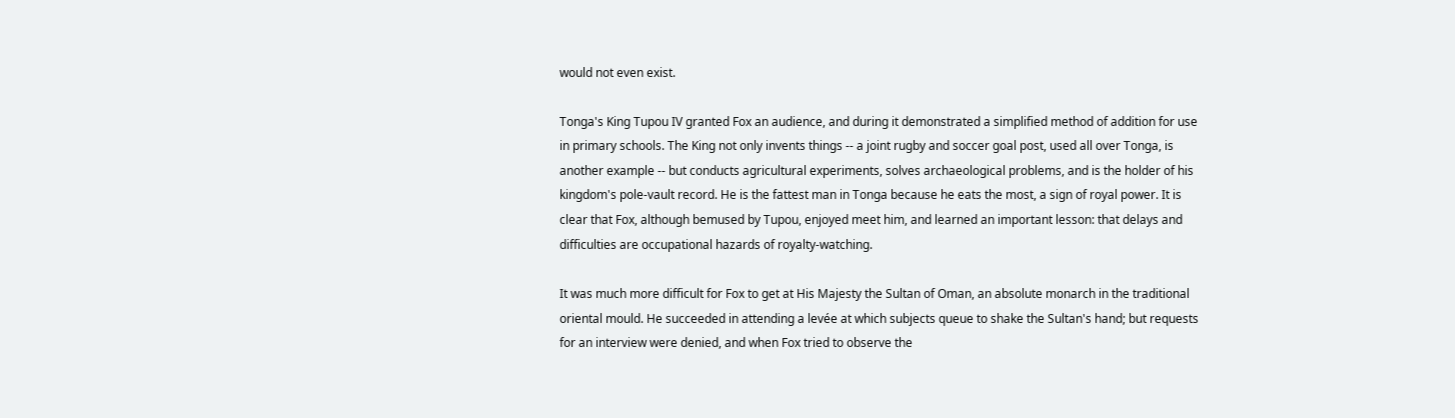would not even exist.

Tonga's King Tupou IV granted Fox an audience, and during it demonstrated a simplified method of addition for use in primary schools. The King not only invents things -- a joint rugby and soccer goal post, used all over Tonga, is another example -- but conducts agricultural experiments, solves archaeological problems, and is the holder of his kingdom's pole-vault record. He is the fattest man in Tonga because he eats the most, a sign of royal power. It is clear that Fox, although bemused by Tupou, enjoyed meet him, and learned an important lesson: that delays and difficulties are occupational hazards of royalty-watching.

It was much more difficult for Fox to get at His Majesty the Sultan of Oman, an absolute monarch in the traditional oriental mould. He succeeded in attending a levée at which subjects queue to shake the Sultan's hand; but requests for an interview were denied, and when Fox tried to observe the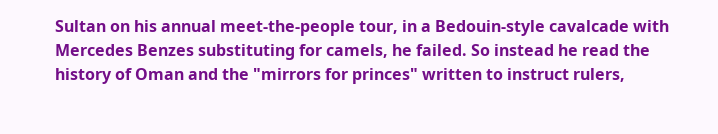Sultan on his annual meet-the-people tour, in a Bedouin-style cavalcade with Mercedes Benzes substituting for camels, he failed. So instead he read the history of Oman and the "mirrors for princes" written to instruct rulers,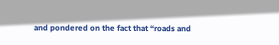and pondered on the fact that “roads and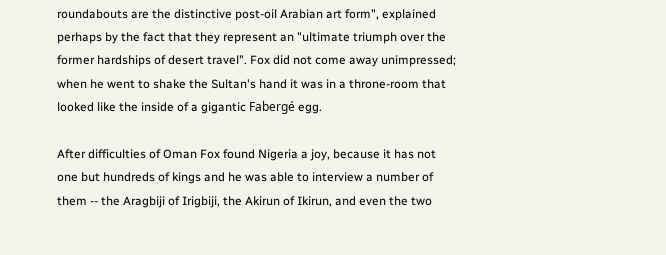roundabouts are the distinctive post-oil Arabian art form", explained perhaps by the fact that they represent an "ultimate triumph over the former hardships of desert travel". Fox did not come away unimpressed; when he went to shake the Sultan's hand it was in a throne-room that looked like the inside of a gigantic Fabergé egg.

After difficulties of Oman Fox found Nigeria a joy, because it has not one but hundreds of kings and he was able to interview a number of them -- the Aragbiji of Irigbiji, the Akirun of Ikirun, and even the two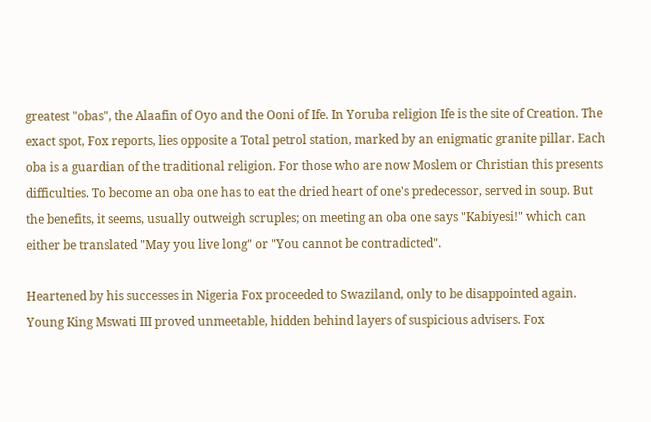greatest "obas", the Alaafin of Oyo and the Ooni of Ife. In Yoruba religion Ife is the site of Creation. The exact spot, Fox reports, lies opposite a Total petrol station, marked by an enigmatic granite pillar. Each oba is a guardian of the traditional religion. For those who are now Moslem or Christian this presents difficulties. To become an oba one has to eat the dried heart of one's predecessor, served in soup. But the benefits, it seems, usually outweigh scruples; on meeting an oba one says "Kabiyesi!" which can either be translated "May you live long" or "You cannot be contradicted".

Heartened by his successes in Nigeria Fox proceeded to Swaziland, only to be disappointed again. Young King Mswati III proved unmeetable, hidden behind layers of suspicious advisers. Fox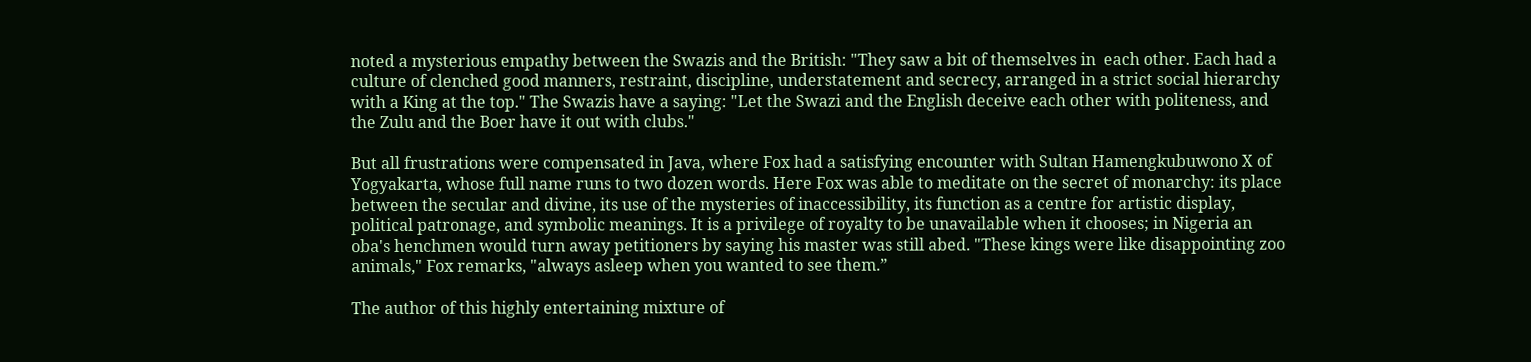noted a mysterious empathy between the Swazis and the British: "They saw a bit of themselves in  each other. Each had a culture of clenched good manners, restraint, discipline, understatement and secrecy, arranged in a strict social hierarchy with a King at the top." The Swazis have a saying: "Let the Swazi and the English deceive each other with politeness, and the Zulu and the Boer have it out with clubs."

But all frustrations were compensated in Java, where Fox had a satisfying encounter with Sultan Hamengkubuwono X of Yogyakarta, whose full name runs to two dozen words. Here Fox was able to meditate on the secret of monarchy: its place between the secular and divine, its use of the mysteries of inaccessibility, its function as a centre for artistic display, political patronage, and symbolic meanings. It is a privilege of royalty to be unavailable when it chooses; in Nigeria an oba's henchmen would turn away petitioners by saying his master was still abed. "These kings were like disappointing zoo animals," Fox remarks, "always asleep when you wanted to see them.”

The author of this highly entertaining mixture of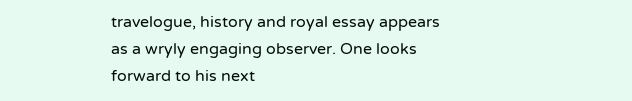travelogue, history and royal essay appears as a wryly engaging observer. One looks forward to his next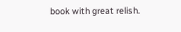book with great relish.